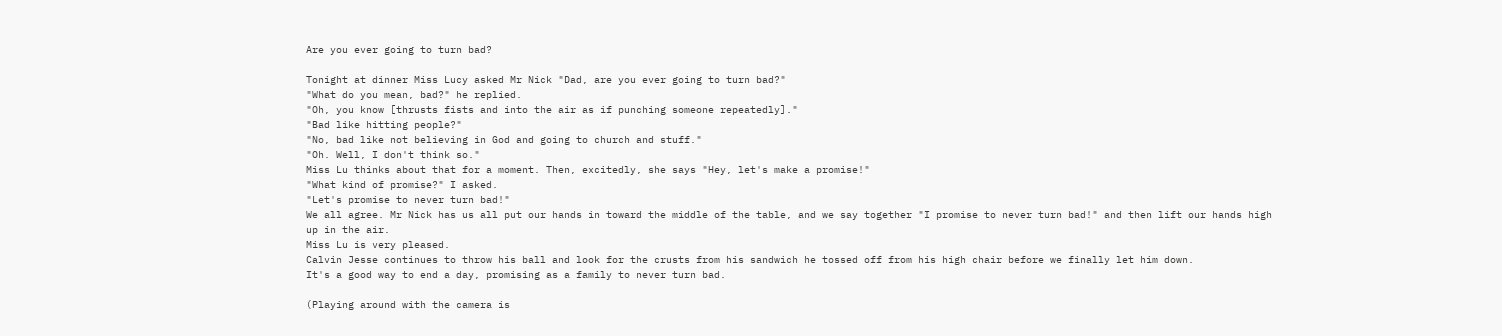Are you ever going to turn bad?

Tonight at dinner Miss Lucy asked Mr Nick "Dad, are you ever going to turn bad?"
"What do you mean, bad?" he replied.
"Oh, you know [thrusts fists and into the air as if punching someone repeatedly]."
"Bad like hitting people?"
"No, bad like not believing in God and going to church and stuff."
"Oh. Well, I don't think so."
Miss Lu thinks about that for a moment. Then, excitedly, she says "Hey, let's make a promise!"
"What kind of promise?" I asked.
"Let's promise to never turn bad!"
We all agree. Mr Nick has us all put our hands in toward the middle of the table, and we say together "I promise to never turn bad!" and then lift our hands high up in the air.
Miss Lu is very pleased.
Calvin Jesse continues to throw his ball and look for the crusts from his sandwich he tossed off from his high chair before we finally let him down.
It's a good way to end a day, promising as a family to never turn bad.

(Playing around with the camera is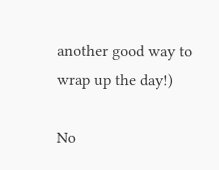another good way to wrap up the day!)

No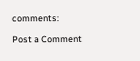comments:

Post a Comment